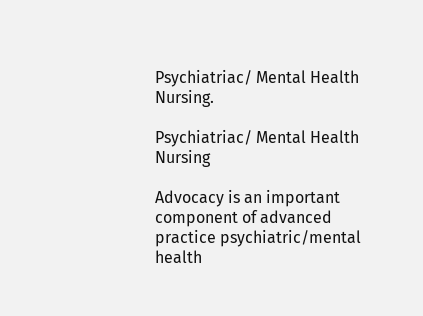Psychiatriac/ Mental Health Nursing.

Psychiatriac/ Mental Health Nursing

Advocacy is an important component of advanced practice psychiatric/mental health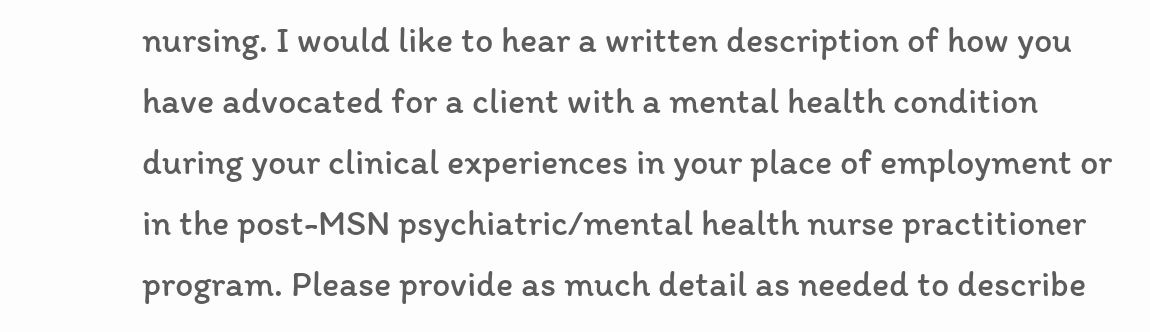nursing. I would like to hear a written description of how you have advocated for a client with a mental health condition during your clinical experiences in your place of employment or in the post-MSN psychiatric/mental health nurse practitioner program. Please provide as much detail as needed to describe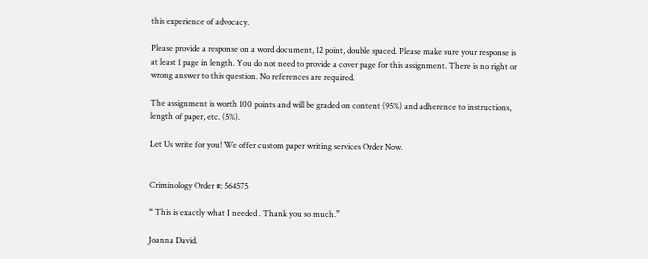this experience of advocacy.

Please provide a response on a word document, 12 point, double spaced. Please make sure your response is at least 1 page in length. You do not need to provide a cover page for this assignment. There is no right or wrong answer to this question. No references are required.

The assignment is worth 100 points and will be graded on content (95%) and adherence to instructions, length of paper, etc. (5%).

Let Us write for you! We offer custom paper writing services Order Now.


Criminology Order #: 564575

“ This is exactly what I needed . Thank you so much.”

Joanna David.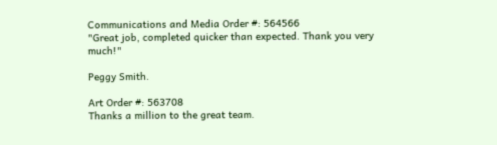Communications and Media Order #: 564566
"Great job, completed quicker than expected. Thank you very much!"

Peggy Smith.

Art Order #: 563708
Thanks a million to the great team.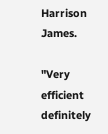Harrison James.

"Very efficient definitely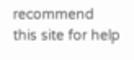recommend this site for help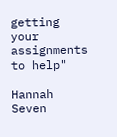getting your assignments to help"

Hannah Seven